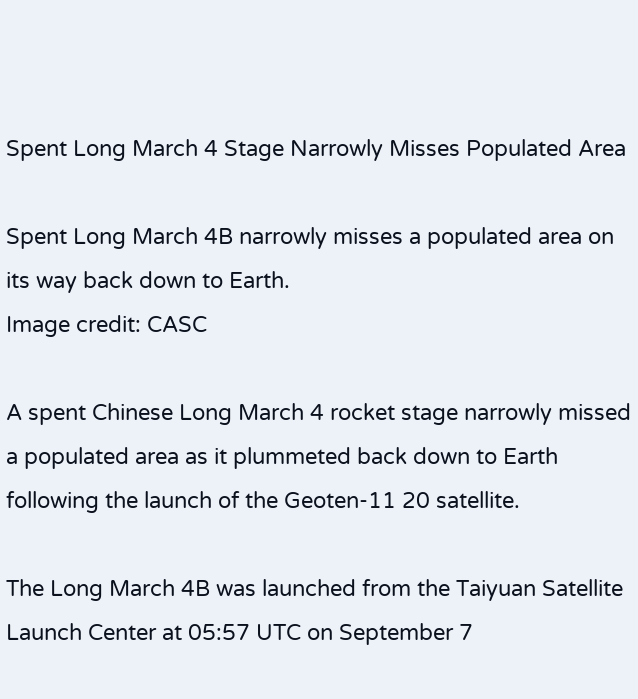Spent Long March 4 Stage Narrowly Misses Populated Area

Spent Long March 4B narrowly misses a populated area on its way back down to Earth.
Image credit: CASC

A spent Chinese Long March 4 rocket stage narrowly missed a populated area as it plummeted back down to Earth following the launch of the Geoten-11 20 satellite.

The Long March 4B was launched from the Taiyuan Satellite Launch Center at 05:57 UTC on September 7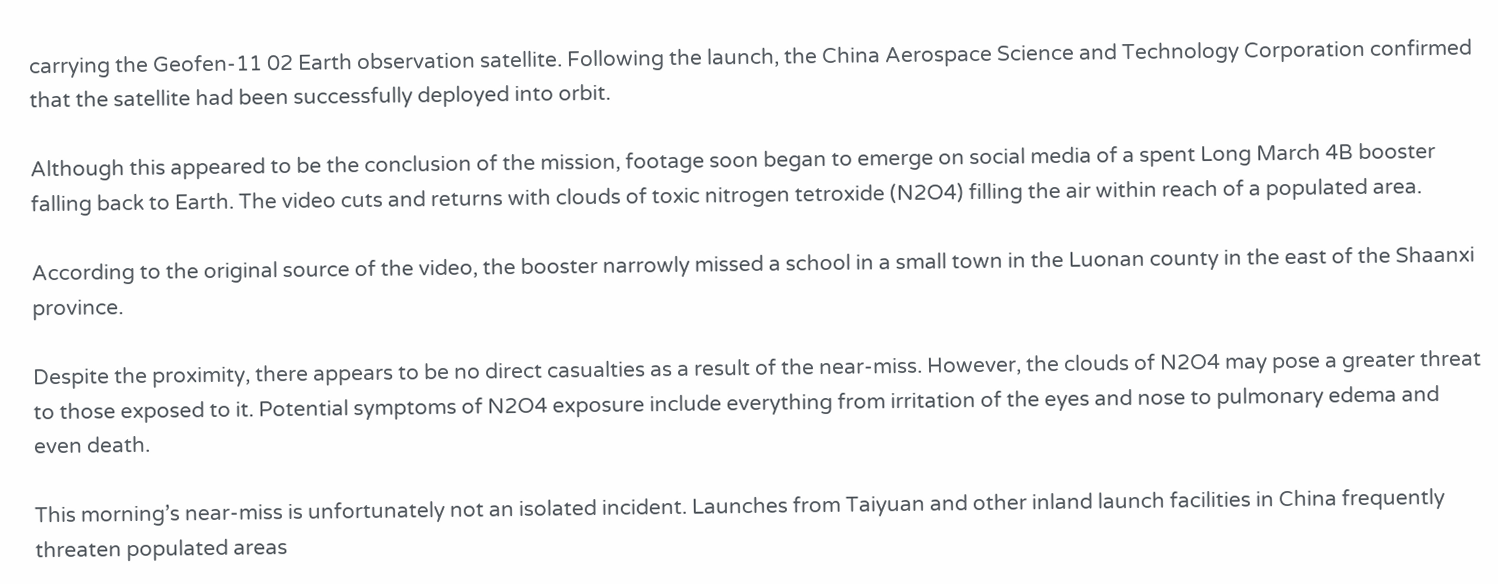carrying the Geofen-11 02 Earth observation satellite. Following the launch, the China Aerospace Science and Technology Corporation confirmed that the satellite had been successfully deployed into orbit.

Although this appeared to be the conclusion of the mission, footage soon began to emerge on social media of a spent Long March 4B booster falling back to Earth. The video cuts and returns with clouds of toxic nitrogen tetroxide (N2O4) filling the air within reach of a populated area.

According to the original source of the video, the booster narrowly missed a school in a small town in the Luonan county in the east of the Shaanxi province.

Despite the proximity, there appears to be no direct casualties as a result of the near-miss. However, the clouds of N2O4 may pose a greater threat to those exposed to it. Potential symptoms of N2O4 exposure include everything from irritation of the eyes and nose to pulmonary edema and even death.

This morning’s near-miss is unfortunately not an isolated incident. Launches from Taiyuan and other inland launch facilities in China frequently threaten populated areas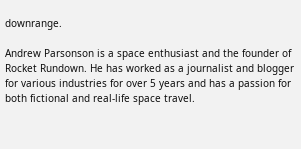downrange.

Andrew Parsonson is a space enthusiast and the founder of Rocket Rundown. He has worked as a journalist and blogger for various industries for over 5 years and has a passion for both fictional and real-life space travel.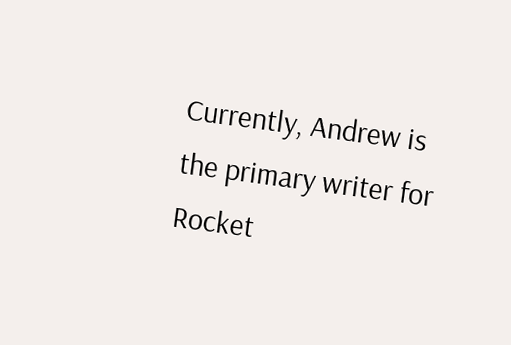Currently, Andrew is the primary writer for Rocket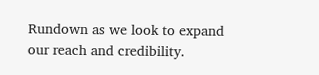Rundown as we look to expand our reach and credibility.